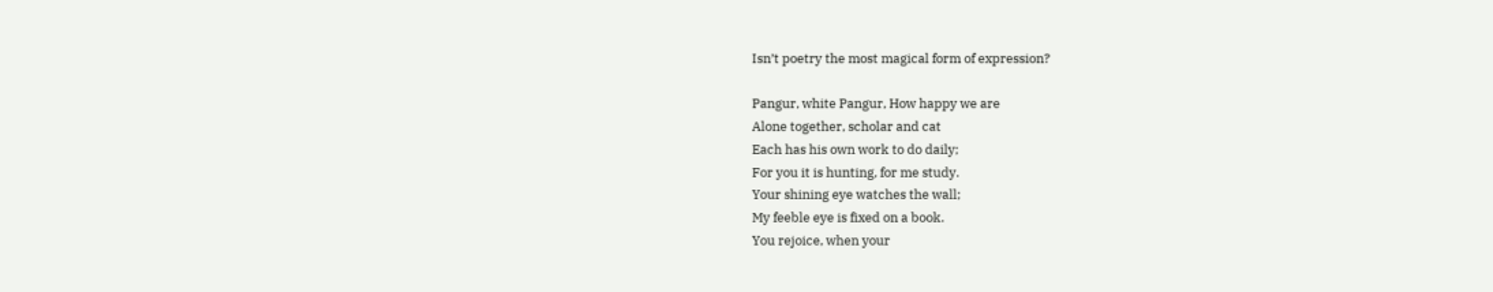Isn’t poetry the most magical form of expression?

Pangur, white Pangur, How happy we are
Alone together, scholar and cat
Each has his own work to do daily;
For you it is hunting, for me study.
Your shining eye watches the wall;
My feeble eye is fixed on a book.
You rejoice, when your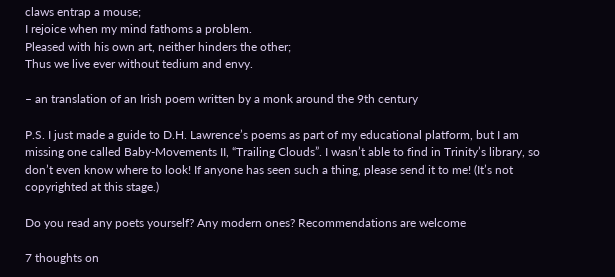claws entrap a mouse;
I rejoice when my mind fathoms a problem.
Pleased with his own art, neither hinders the other;
Thus we live ever without tedium and envy.

– an translation of an Irish poem written by a monk around the 9th century

P.S. I just made a guide to D.H. Lawrence’s poems as part of my educational platform, but I am missing one called Baby-Movements II, “Trailing Clouds”. I wasn’t able to find in Trinity’s library, so don’t even know where to look! If anyone has seen such a thing, please send it to me! (It’s not copyrighted at this stage.)

Do you read any poets yourself? Any modern ones? Recommendations are welcome

7 thoughts on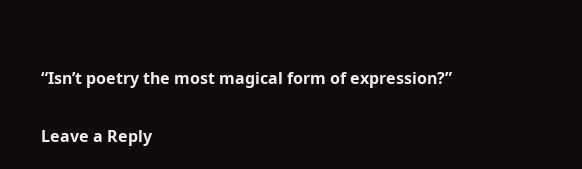“Isn’t poetry the most magical form of expression?”

Leave a Reply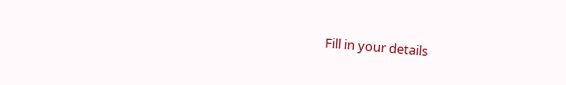Fill in your details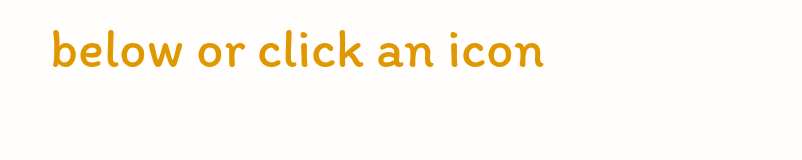below or click an icon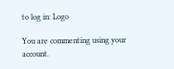to log in: Logo

You are commenting using your account.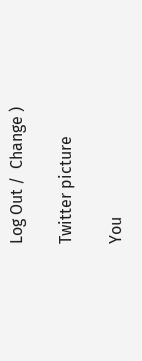Log Out /  Change )

Twitter picture

You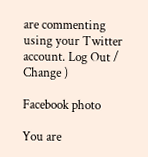are commenting using your Twitter account. Log Out /  Change )

Facebook photo

You are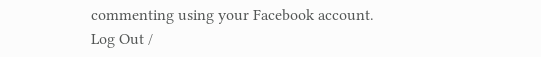commenting using your Facebook account. Log Out /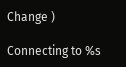Change )

Connecting to %s